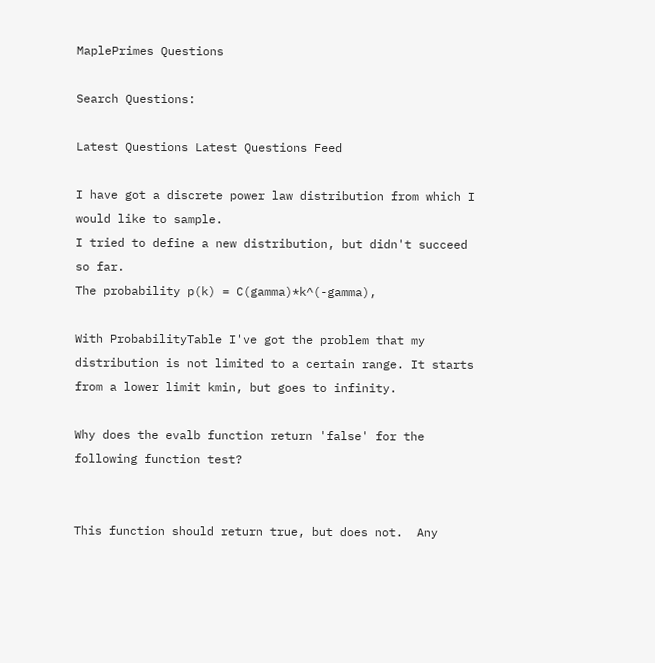MaplePrimes Questions

Search Questions:

Latest Questions Latest Questions Feed

I have got a discrete power law distribution from which I would like to sample.
I tried to define a new distribution, but didn't succeed so far.
The probability p(k) = C(gamma)*k^(-gamma),

With ProbabilityTable I've got the problem that my distribution is not limited to a certain range. It starts from a lower limit kmin, but goes to infinity.

Why does the evalb function return 'false' for the following function test?


This function should return true, but does not.  Any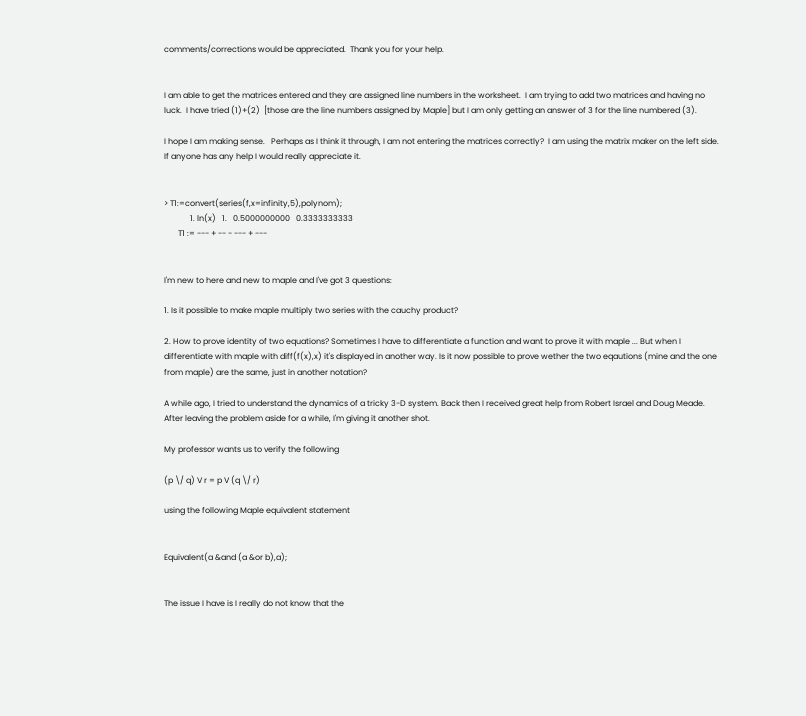comments/corrections would be appreciated.  Thank you for your help.


I am able to get the matrices entered and they are assigned line numbers in the worksheet.  I am trying to add two matrices and having no luck.  I have tried (1)+(2)  [those are the line numbers assigned by Maple] but I am only getting an answer of 3 for the line numbered (3).

I hope I am making sense.   Perhaps as I think it through, I am not entering the matrices correctly?  I am using the matrix maker on the left side.  If anyone has any help I would really appreciate it.


> T1:=convert(series(f,x=infinity,5),polynom);
             1. ln(x)   1.   0.5000000000   0.3333333333
       T1 := --- + -- - --- + ---


I'm new to here and new to maple and I've got 3 questions:

1. Is it possible to make maple multiply two series with the cauchy product?

2. How to prove identity of two equations? Sometimes I have to differentiate a function and want to prove it with maple ... But when I differentiate with maple with diff(f(x),x) it's displayed in another way. Is it now possible to prove wether the two eqautions (mine and the one from maple) are the same, just in another notation?

A while ago, I tried to understand the dynamics of a tricky 3-D system. Back then I received great help from Robert Israel and Doug Meade. After leaving the problem aside for a while, I'm giving it another shot.

My professor wants us to verify the following

(p \/ q) V r = p V (q \/ r)

using the following Maple equivalent statement


Equivalent(a &and (a &or b),a);


The issue I have is I really do not know that the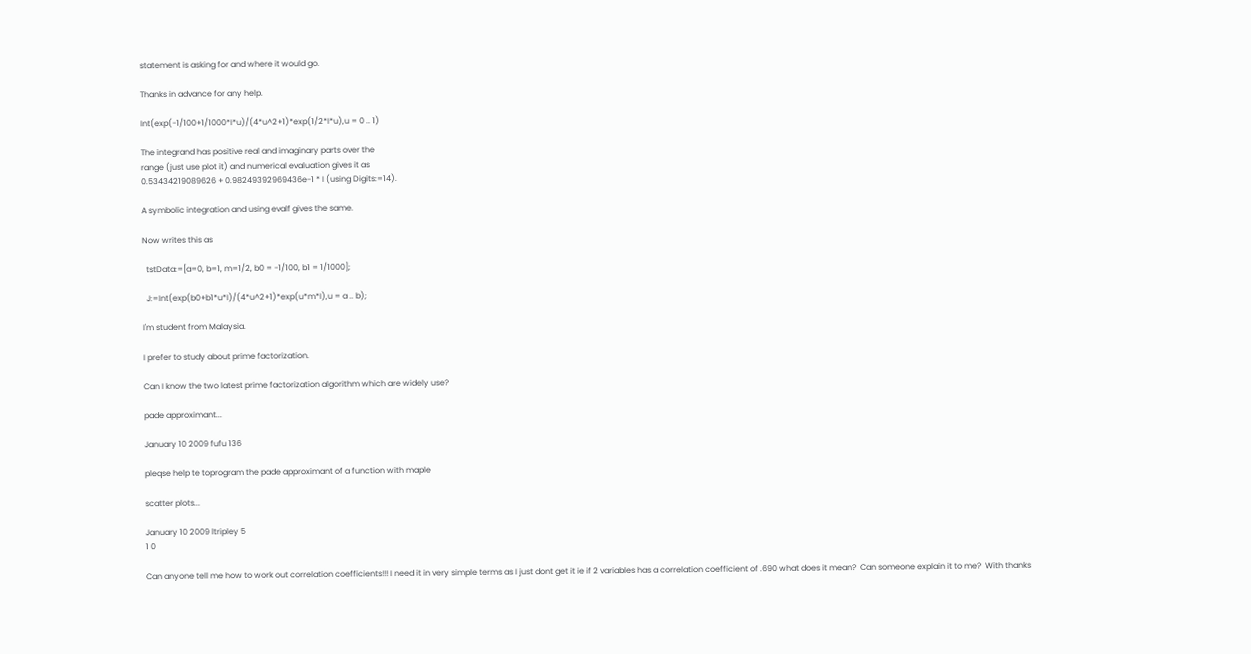statement is asking for and where it would go.

Thanks in advance for any help.

Int(exp(-1/100+1/1000*I*u)/(4*u^2+1)*exp(1/2*I*u),u = 0 .. 1)

The integrand has positive real and imaginary parts over the
range (just use plot it) and numerical evaluation gives it as
0.53434219089626 + 0.98249392969436e-1 * I (using Digits:=14).

A symbolic integration and using evalf gives the same.

Now writes this as

  tstData:=[a=0, b=1, m=1/2, b0 = -1/100, b1 = 1/1000];

  J:=Int(exp(b0+b1*u*I)/(4*u^2+1)*exp(u*m*I),u = a .. b);

I'm student from Malaysia.

I prefer to study about prime factorization.

Can I know the two latest prime factorization algorithm which are widely use?

pade approximant...

January 10 2009 fufu 136

pleqse help te toprogram the pade approximant of a function with maple

scatter plots...

January 10 2009 ltripley 5
1 0

Can anyone tell me how to work out correlation coefficients!!! I need it in very simple terms as I just dont get it ie if 2 variables has a correlation coefficient of .690 what does it mean?  Can someone explain it to me?  With thanks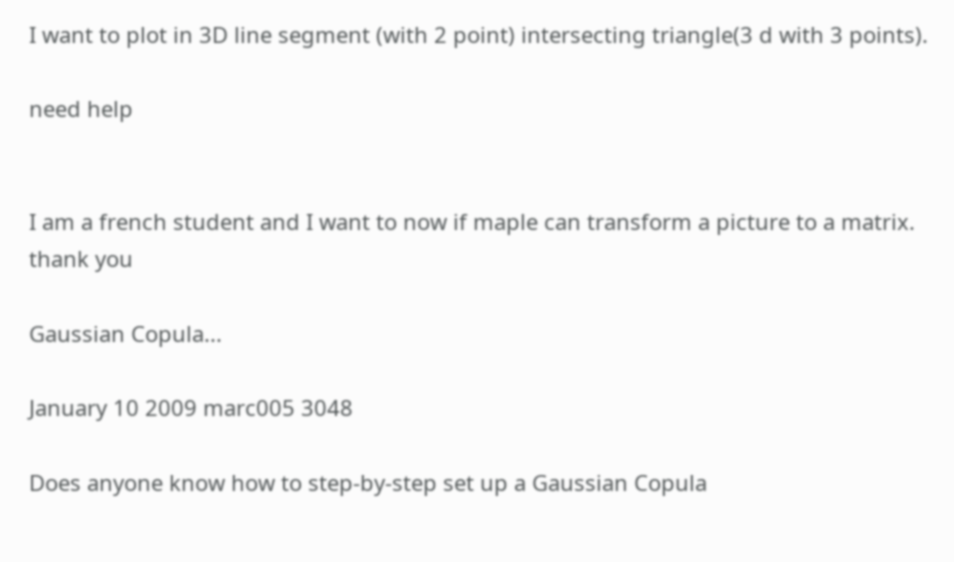I want to plot in 3D line segment (with 2 point) intersecting triangle(3 d with 3 points).

need help


I am a french student and I want to now if maple can transform a picture to a matrix.
thank you

Gaussian Copula...

January 10 2009 marc005 3048

Does anyone know how to step-by-step set up a Gaussian Copula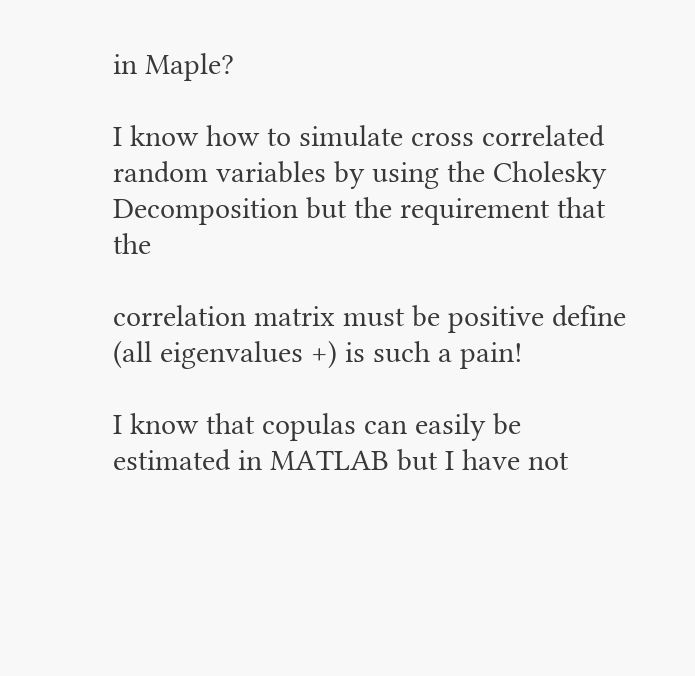in Maple?

I know how to simulate cross correlated random variables by using the Cholesky Decomposition but the requirement that the

correlation matrix must be positive define (all eigenvalues +) is such a pain!

I know that copulas can easily be estimated in MATLAB but I have not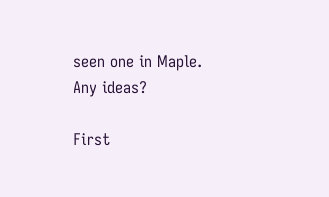seen one in Maple. Any ideas?

First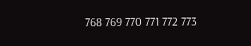768 769 770 771 772 773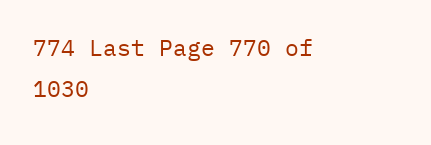774 Last Page 770 of 1030